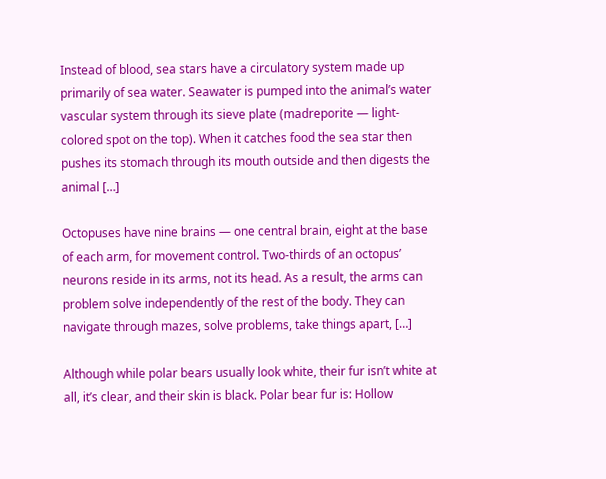Instead of blood, sea stars have a circulatory system made up primarily of sea water. Seawater is pumped into the animal’s water vascular system through its sieve plate (madreporite — light-colored spot on the top). When it catches food the sea star then pushes its stomach through its mouth outside and then digests the animal […]

Octopuses have nine brains — one central brain, eight at the base of each arm, for movement control. Two-thirds of an octopus’ neurons reside in its arms, not its head. As a result, the arms can problem solve independently of the rest of the body. They can navigate through mazes, solve problems, take things apart, […]

Although while polar bears usually look white, their fur isn’t white at all, it’s clear, and their skin is black. Polar bear fur is: Hollow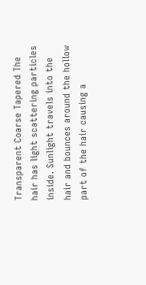Transparent Coarse Tapered The hair has light scattering particles inside. Sunlight travels into the hair and bounces around the hollow part of the hair causing a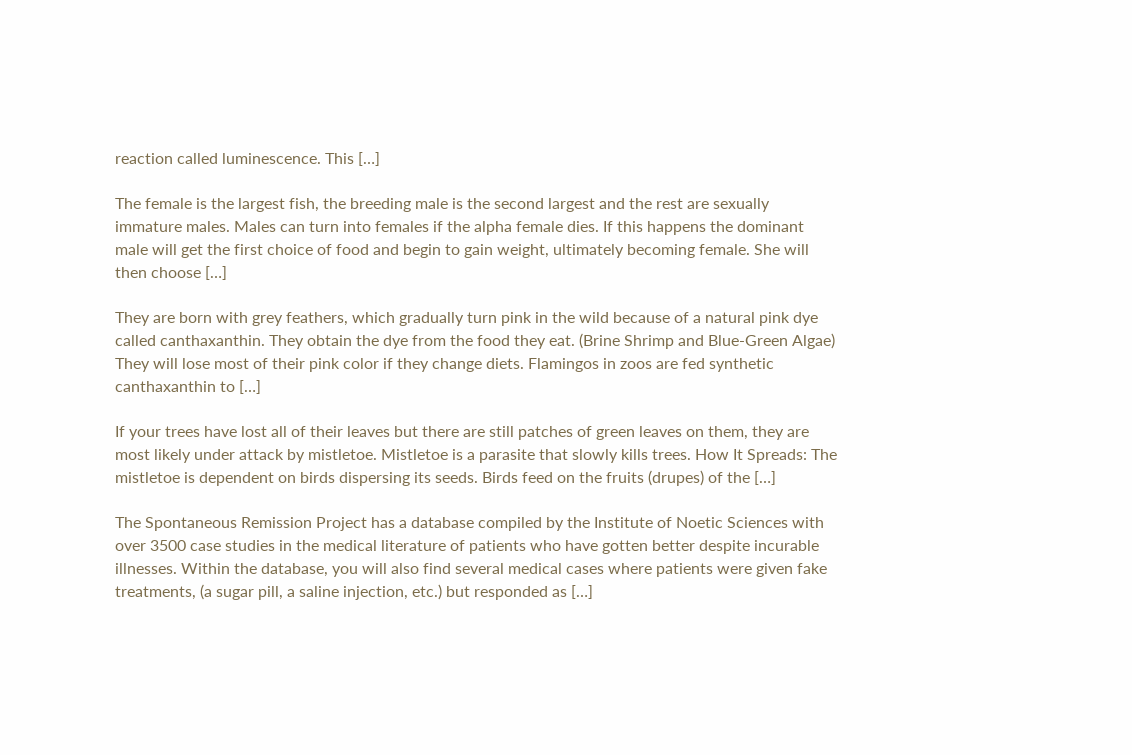reaction called luminescence. This […]

The female is the largest fish, the breeding male is the second largest and the rest are sexually immature males. Males can turn into females if the alpha female dies. If this happens the dominant male will get the first choice of food and begin to gain weight, ultimately becoming female. She will then choose […]

They are born with grey feathers, which gradually turn pink in the wild because of a natural pink dye called canthaxanthin. They obtain the dye from the food they eat. (Brine Shrimp and Blue-Green Algae) They will lose most of their pink color if they change diets. Flamingos in zoos are fed synthetic canthaxanthin to […]

If your trees have lost all of their leaves but there are still patches of green leaves on them, they are most likely under attack by mistletoe. Mistletoe is a parasite that slowly kills trees. How It Spreads: The mistletoe is dependent on birds dispersing its seeds. Birds feed on the fruits (drupes) of the […]

The Spontaneous Remission Project has a database compiled by the Institute of Noetic Sciences with over 3500 case studies in the medical literature of patients who have gotten better despite incurable illnesses. Within the database, you will also find several medical cases where patients were given fake treatments, (a sugar pill, a saline injection, etc.) but responded as […]